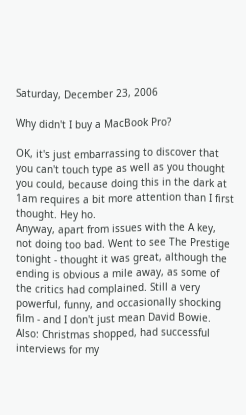Saturday, December 23, 2006

Why didn't I buy a MacBook Pro?

OK, it's just embarrassing to discover that you can't touch type as well as you thought you could, because doing this in the dark at 1am requires a bit more attention than I first thought. Hey ho.
Anyway, apart from issues with the A key, not doing too bad. Went to see The Prestige tonight - thought it was great, although the ending is obvious a mile away, as some of the critics had complained. Still a very powerful, funny, and occasionally shocking film - and I don't just mean David Bowie. Also: Christmas shopped, had successful interviews for my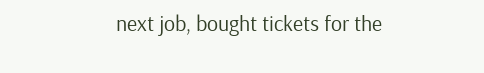next job, bought tickets for the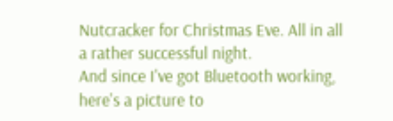Nutcracker for Christmas Eve. All in all a rather successful night.
And since I've got Bluetooth working, here's a picture to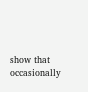show that occasionally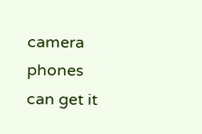camera phones can get it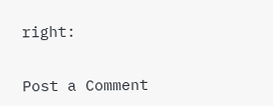right:


Post a Comment